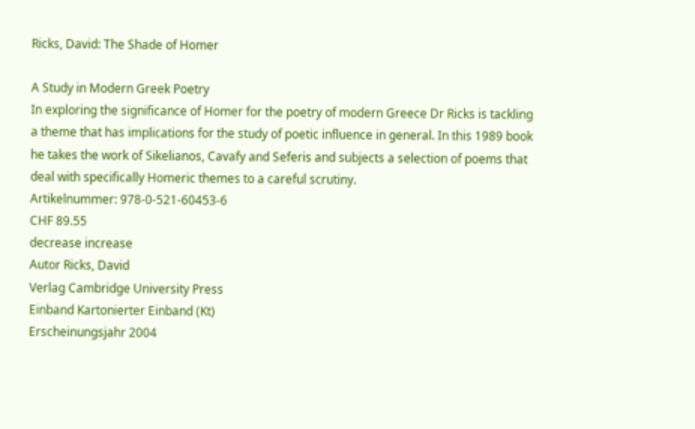Ricks, David: The Shade of Homer

A Study in Modern Greek Poetry
In exploring the significance of Homer for the poetry of modern Greece Dr Ricks is tackling a theme that has implications for the study of poetic influence in general. In this 1989 book he takes the work of Sikelianos, Cavafy and Seferis and subjects a selection of poems that deal with specifically Homeric themes to a careful scrutiny.
Artikelnummer: 978-0-521-60453-6
CHF 89.55
decrease increase
Autor Ricks, David
Verlag Cambridge University Press
Einband Kartonierter Einband (Kt)
Erscheinungsjahr 2004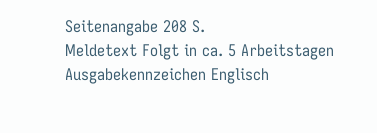Seitenangabe 208 S.
Meldetext Folgt in ca. 5 Arbeitstagen
Ausgabekennzeichen Englisch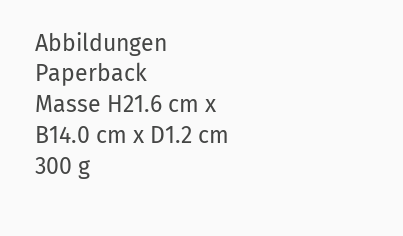Abbildungen Paperback
Masse H21.6 cm x B14.0 cm x D1.2 cm 300 g